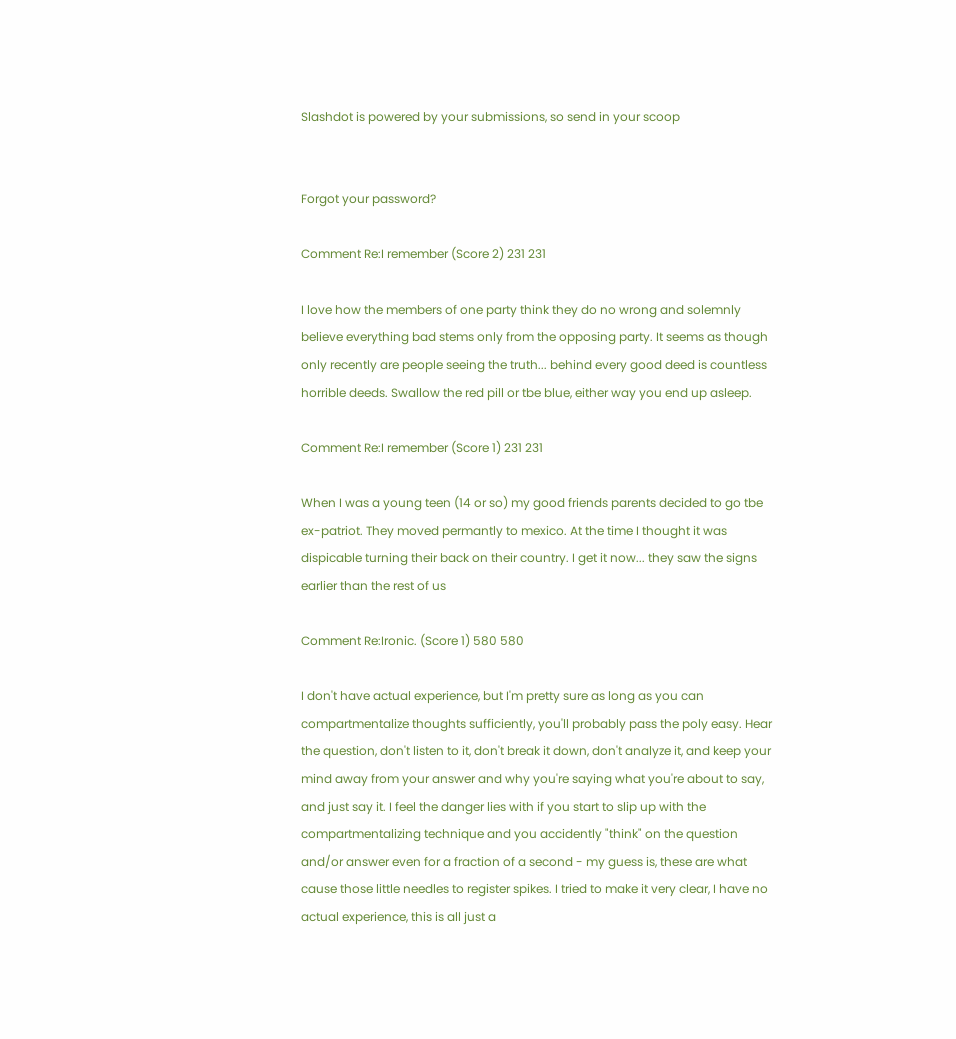Slashdot is powered by your submissions, so send in your scoop


Forgot your password?

Comment Re:I remember (Score 2) 231 231

I love how the members of one party think they do no wrong and solemnly believe everything bad stems only from the opposing party. It seems as though only recently are people seeing the truth... behind every good deed is countless horrible deeds. Swallow the red pill or tbe blue, either way you end up asleep.

Comment Re:I remember (Score 1) 231 231

When I was a young teen (14 or so) my good friends parents decided to go tbe ex-patriot. They moved permantly to mexico. At the time I thought it was dispicable turning their back on their country. I get it now... they saw the signs earlier than the rest of us

Comment Re:Ironic. (Score 1) 580 580

I don't have actual experience, but I'm pretty sure as long as you can compartmentalize thoughts sufficiently, you'll probably pass the poly easy. Hear the question, don't listen to it, don't break it down, don't analyze it, and keep your mind away from your answer and why you're saying what you're about to say, and just say it. I feel the danger lies with if you start to slip up with the compartmentalizing technique and you accidently "think" on the question and/or answer even for a fraction of a second - my guess is, these are what cause those little needles to register spikes. I tried to make it very clear, I have no actual experience, this is all just a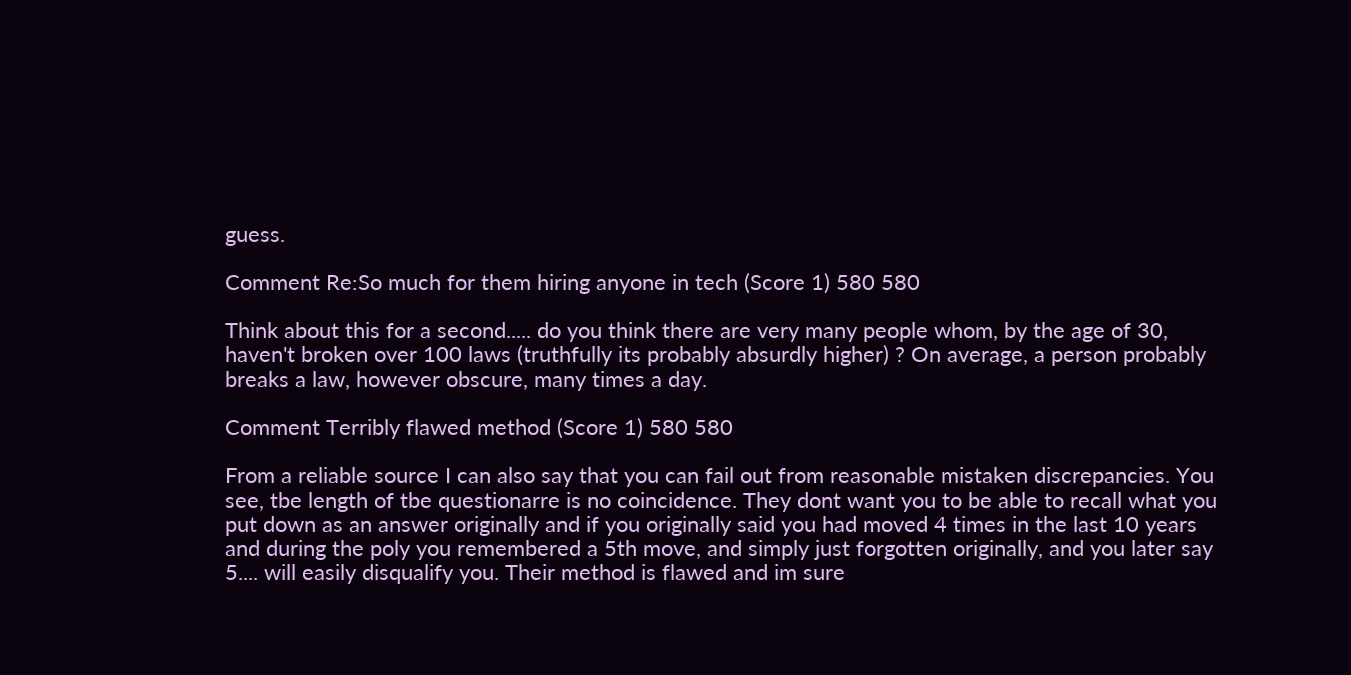guess.

Comment Re:So much for them hiring anyone in tech (Score 1) 580 580

Think about this for a second..... do you think there are very many people whom, by the age of 30, haven't broken over 100 laws (truthfully its probably absurdly higher) ? On average, a person probably breaks a law, however obscure, many times a day.

Comment Terribly flawed method (Score 1) 580 580

From a reliable source I can also say that you can fail out from reasonable mistaken discrepancies. You see, tbe length of tbe questionarre is no coincidence. They dont want you to be able to recall what you put down as an answer originally and if you originally said you had moved 4 times in the last 10 years and during the poly you remembered a 5th move, and simply just forgotten originally, and you later say 5.... will easily disqualify you. Their method is flawed and im sure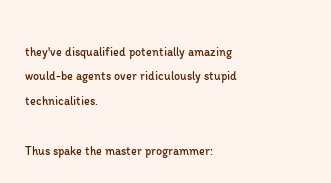they've disqualified potentially amazing would-be agents over ridiculously stupid technicalities.

Thus spake the master programmer: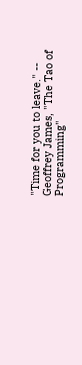"Time for you to leave." -- Geoffrey James, "The Tao of Programming"